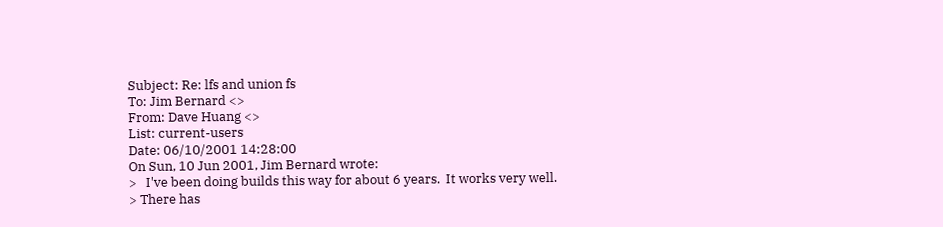Subject: Re: lfs and union fs
To: Jim Bernard <>
From: Dave Huang <>
List: current-users
Date: 06/10/2001 14:28:00
On Sun, 10 Jun 2001, Jim Bernard wrote:
>   I've been doing builds this way for about 6 years.  It works very well.
> There has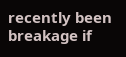recently been breakage if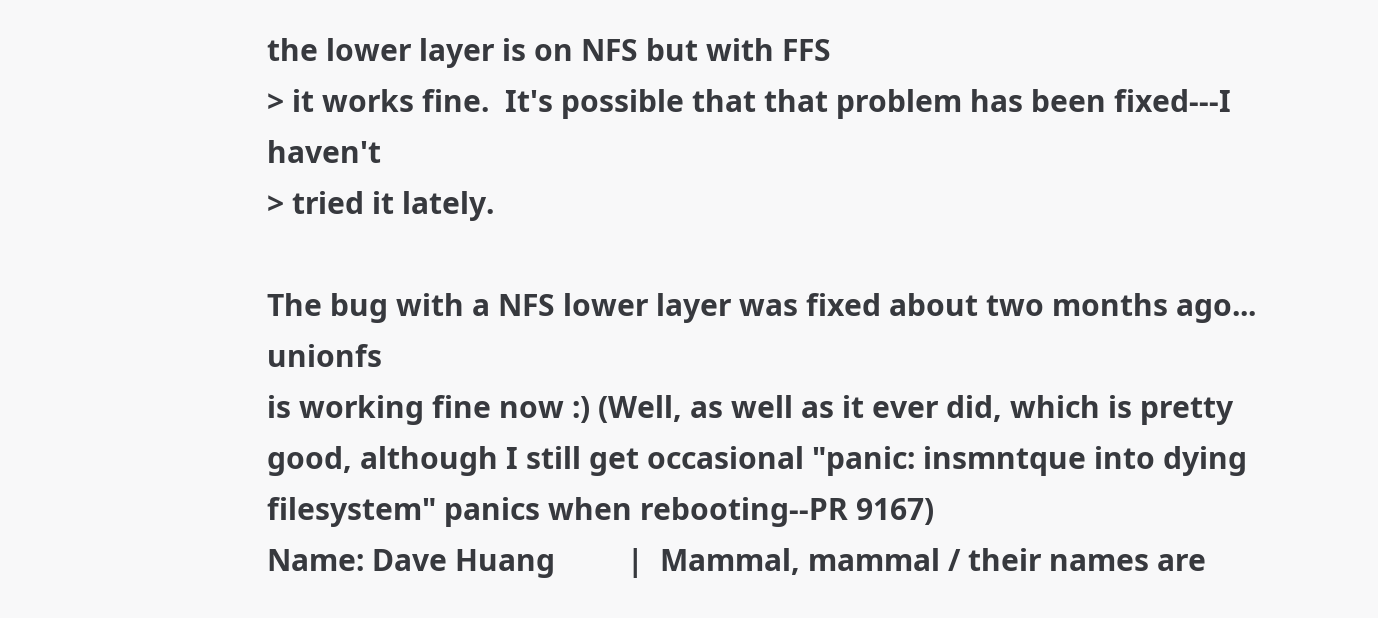the lower layer is on NFS but with FFS
> it works fine.  It's possible that that problem has been fixed---I haven't
> tried it lately.

The bug with a NFS lower layer was fixed about two months ago... unionfs
is working fine now :) (Well, as well as it ever did, which is pretty
good, although I still get occasional "panic: insmntque into dying
filesystem" panics when rebooting--PR 9167)
Name: Dave Huang         |  Mammal, mammal / their names are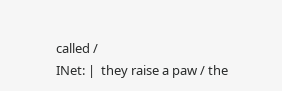called /
INet: |  they raise a paw / the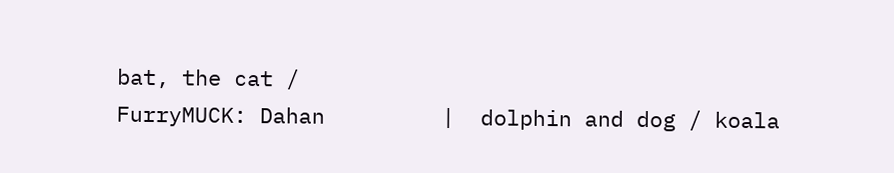bat, the cat /
FurryMUCK: Dahan         |  dolphin and dog / koala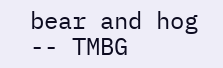bear and hog -- TMBG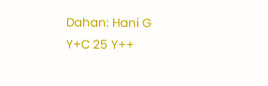Dahan: Hani G Y+C 25 Y++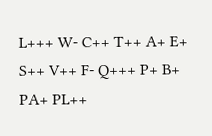L+++ W- C++ T++ A+ E+ S++ V++ F- Q+++ P+ B+ PA+ PL++